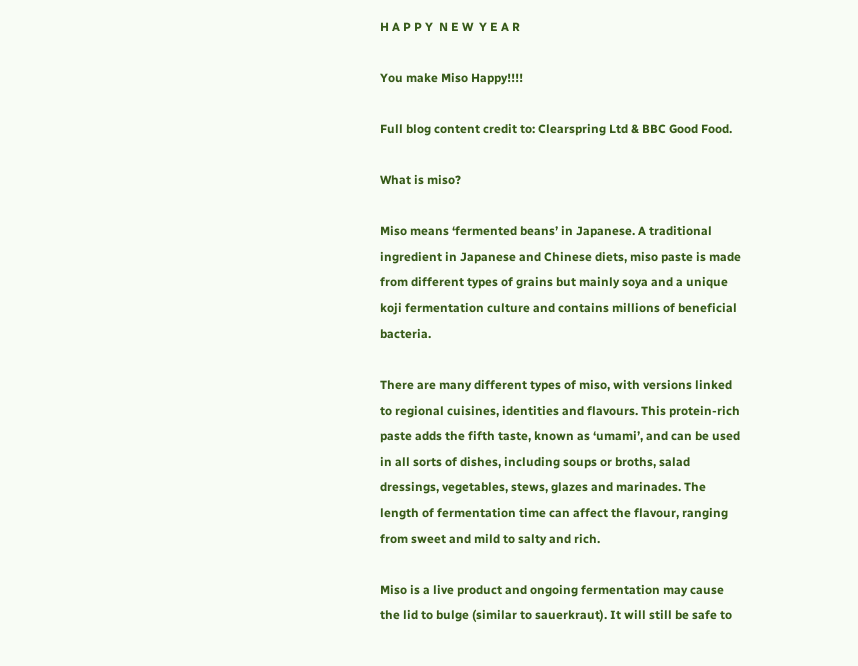H A P P Y  N E W  Y E A R

You make Miso Happy!!!!

Full blog content credit to: Clearspring Ltd & BBC Good Food.

What is miso?

Miso means ‘fermented beans’ in Japanese. A traditional ingredient in Japanese and Chinese diets, miso paste is made from different types of grains but mainly soya and a unique koji fermentation culture and contains millions of beneficial bacteria.

There are many different types of miso, with versions linked to regional cuisines, identities and flavours. This protein-rich paste adds the fifth taste, known as ‘umami’, and can be used in all sorts of dishes, including soups or broths, salad dressings, vegetables, stews, glazes and marinades. The length of fermentation time can affect the flavour, ranging from sweet and mild to salty and rich.

Miso is a live product and ongoing fermentation may cause the lid to bulge (similar to sauerkraut). It will still be safe to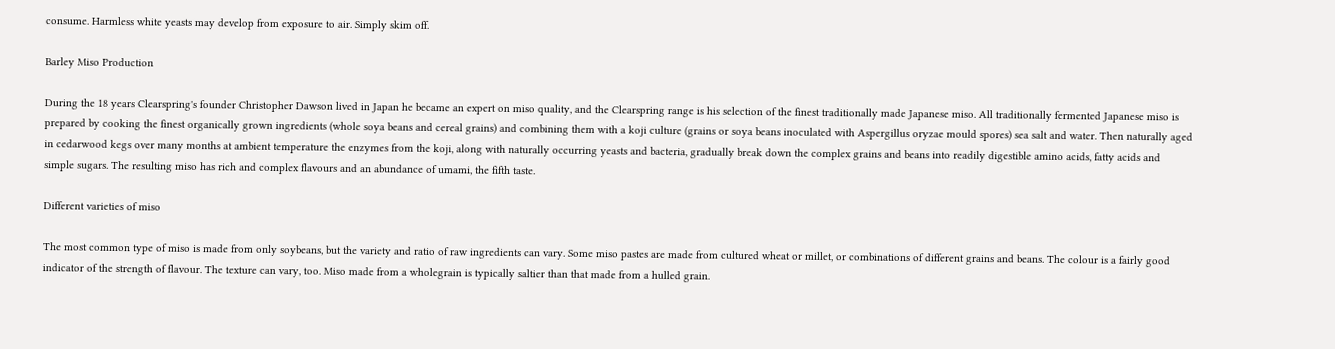consume. Harmless white yeasts may develop from exposure to air. Simply skim off.

Barley Miso Production

During the 18 years Clearspring's founder Christopher Dawson lived in Japan he became an expert on miso quality, and the Clearspring range is his selection of the finest traditionally made Japanese miso. All traditionally fermented Japanese miso is prepared by cooking the finest organically grown ingredients (whole soya beans and cereal grains) and combining them with a koji culture (grains or soya beans inoculated with Aspergillus oryzae mould spores) sea salt and water. Then naturally aged in cedarwood kegs over many months at ambient temperature the enzymes from the koji, along with naturally occurring yeasts and bacteria, gradually break down the complex grains and beans into readily digestible amino acids, fatty acids and simple sugars. The resulting miso has rich and complex flavours and an abundance of umami, the fifth taste.

Different varieties of miso

The most common type of miso is made from only soybeans, but the variety and ratio of raw ingredients can vary. Some miso pastes are made from cultured wheat or millet, or combinations of different grains and beans. The colour is a fairly good indicator of the strength of flavour. The texture can vary, too. Miso made from a wholegrain is typically saltier than that made from a hulled grain.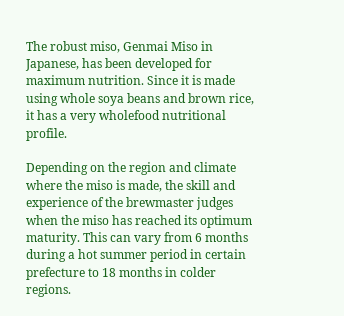The robust miso, Genmai Miso in Japanese, has been developed for maximum nutrition. Since it is made using whole soya beans and brown rice, it has a very wholefood nutritional profile.

Depending on the region and climate where the miso is made, the skill and experience of the brewmaster judges when the miso has reached its optimum maturity. This can vary from 6 months during a hot summer period in certain prefecture to 18 months in colder regions.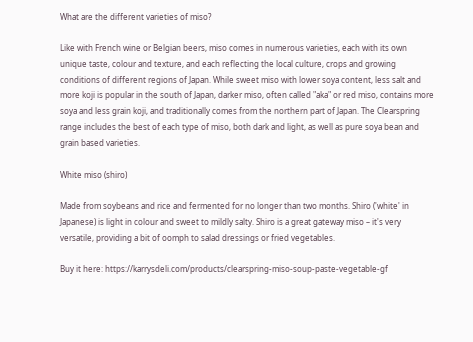What are the different varieties of miso?

Like with French wine or Belgian beers, miso comes in numerous varieties, each with its own unique taste, colour and texture, and each reflecting the local culture, crops and growing conditions of different regions of Japan. While sweet miso with lower soya content, less salt and more koji is popular in the south of Japan, darker miso, often called "aka" or red miso, contains more soya and less grain koji, and traditionally comes from the northern part of Japan. The Clearspring range includes the best of each type of miso, both dark and light, as well as pure soya bean and grain based varieties.

White miso (shiro)

Made from soybeans and rice and fermented for no longer than two months. Shiro ('white' in Japanese) is light in colour and sweet to mildly salty. Shiro is a great gateway miso – it's very versatile, providing a bit of oomph to salad dressings or fried vegetables.

Buy it here: https://karrysdeli.com/products/clearspring-miso-soup-paste-vegetable-gf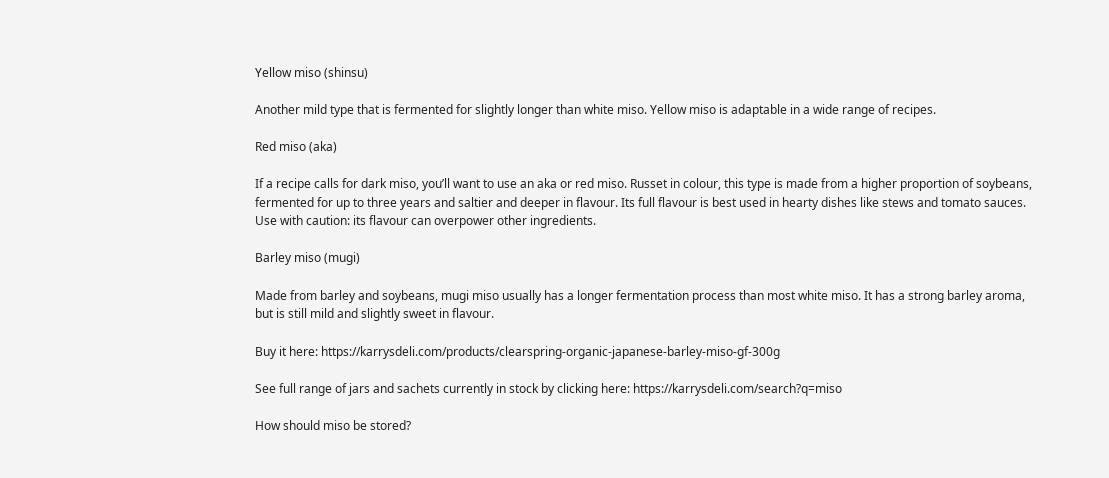Yellow miso (shinsu)

Another mild type that is fermented for slightly longer than white miso. Yellow miso is adaptable in a wide range of recipes.

Red miso (aka)

If a recipe calls for dark miso, you’ll want to use an aka or red miso. Russet in colour, this type is made from a higher proportion of soybeans, fermented for up to three years and saltier and deeper in flavour. Its full flavour is best used in hearty dishes like stews and tomato sauces. Use with caution: its flavour can overpower other ingredients.

Barley miso (mugi)

Made from barley and soybeans, mugi miso usually has a longer fermentation process than most white miso. It has a strong barley aroma, but is still mild and slightly sweet in flavour.

Buy it here: https://karrysdeli.com/products/clearspring-organic-japanese-barley-miso-gf-300g

See full range of jars and sachets currently in stock by clicking here: https://karrysdeli.com/search?q=miso

How should miso be stored?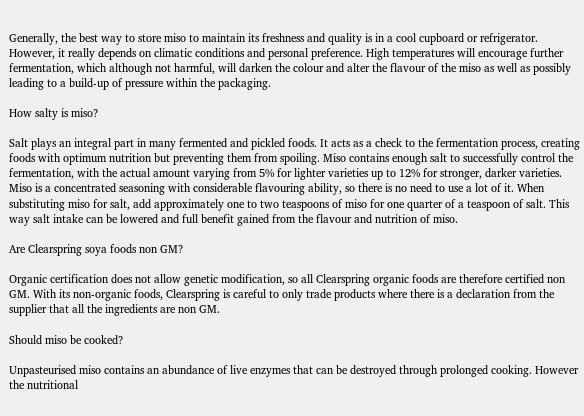Generally, the best way to store miso to maintain its freshness and quality is in a cool cupboard or refrigerator. However, it really depends on climatic conditions and personal preference. High temperatures will encourage further fermentation, which although not harmful, will darken the colour and alter the flavour of the miso as well as possibly leading to a build-up of pressure within the packaging.

How salty is miso?

Salt plays an integral part in many fermented and pickled foods. It acts as a check to the fermentation process, creating foods with optimum nutrition but preventing them from spoiling. Miso contains enough salt to successfully control the fermentation, with the actual amount varying from 5% for lighter varieties up to 12% for stronger, darker varieties. Miso is a concentrated seasoning with considerable flavouring ability, so there is no need to use a lot of it. When substituting miso for salt, add approximately one to two teaspoons of miso for one quarter of a teaspoon of salt. This way salt intake can be lowered and full benefit gained from the flavour and nutrition of miso.

Are Clearspring soya foods non GM?

Organic certification does not allow genetic modification, so all Clearspring organic foods are therefore certified non GM. With its non-organic foods, Clearspring is careful to only trade products where there is a declaration from the supplier that all the ingredients are non GM.

Should miso be cooked?

Unpasteurised miso contains an abundance of live enzymes that can be destroyed through prolonged cooking. However the nutritional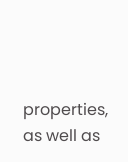properties, as well as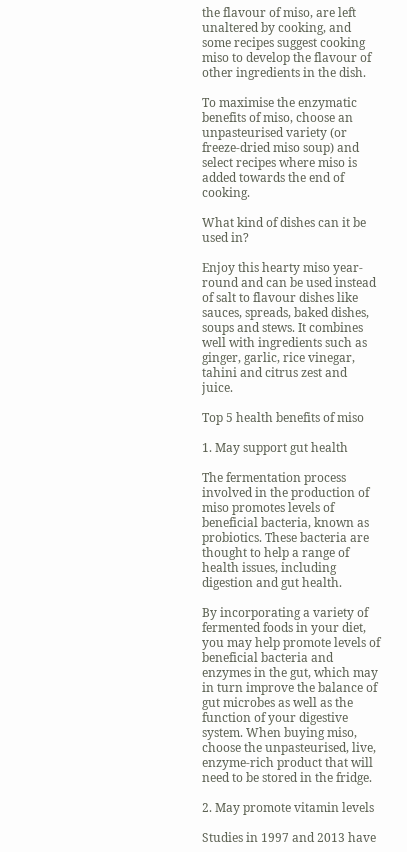the flavour of miso, are left unaltered by cooking, and some recipes suggest cooking miso to develop the flavour of other ingredients in the dish.

To maximise the enzymatic benefits of miso, choose an unpasteurised variety (or freeze-dried miso soup) and select recipes where miso is added towards the end of cooking.

What kind of dishes can it be used in?

Enjoy this hearty miso year-round and can be used instead of salt to flavour dishes like sauces, spreads, baked dishes, soups and stews. It combines well with ingredients such as ginger, garlic, rice vinegar, tahini and citrus zest and juice.

Top 5 health benefits of miso

1. May support gut health

The fermentation process involved in the production of miso promotes levels of beneficial bacteria, known as probiotics. These bacteria are thought to help a range of health issues, including digestion and gut health.

By incorporating a variety of fermented foods in your diet, you may help promote levels of beneficial bacteria and enzymes in the gut, which may in turn improve the balance of gut microbes as well as the function of your digestive system. When buying miso, choose the unpasteurised, live, enzyme-rich product that will need to be stored in the fridge.

2. May promote vitamin levels

Studies in 1997 and 2013 have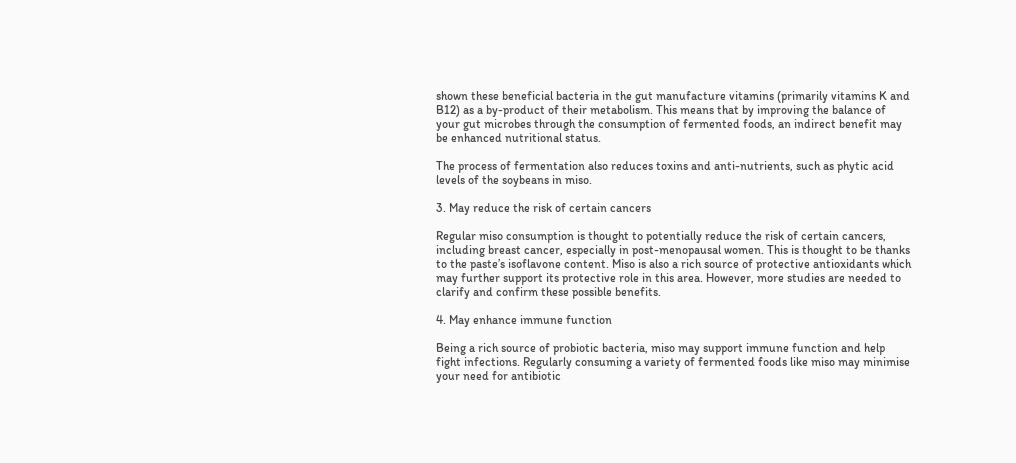shown these beneficial bacteria in the gut manufacture vitamins (primarily vitamins K and B12) as a by-product of their metabolism. This means that by improving the balance of your gut microbes through the consumption of fermented foods, an indirect benefit may be enhanced nutritional status.

The process of fermentation also reduces toxins and anti-nutrients, such as phytic acid levels of the soybeans in miso.

3. May reduce the risk of certain cancers

Regular miso consumption is thought to potentially reduce the risk of certain cancers, including breast cancer, especially in post-menopausal women. This is thought to be thanks to the paste’s isoflavone content. Miso is also a rich source of protective antioxidants which may further support its protective role in this area. However, more studies are needed to clarify and confirm these possible benefits.

4. May enhance immune function

Being a rich source of probiotic bacteria, miso may support immune function and help fight infections. Regularly consuming a variety of fermented foods like miso may minimise your need for antibiotic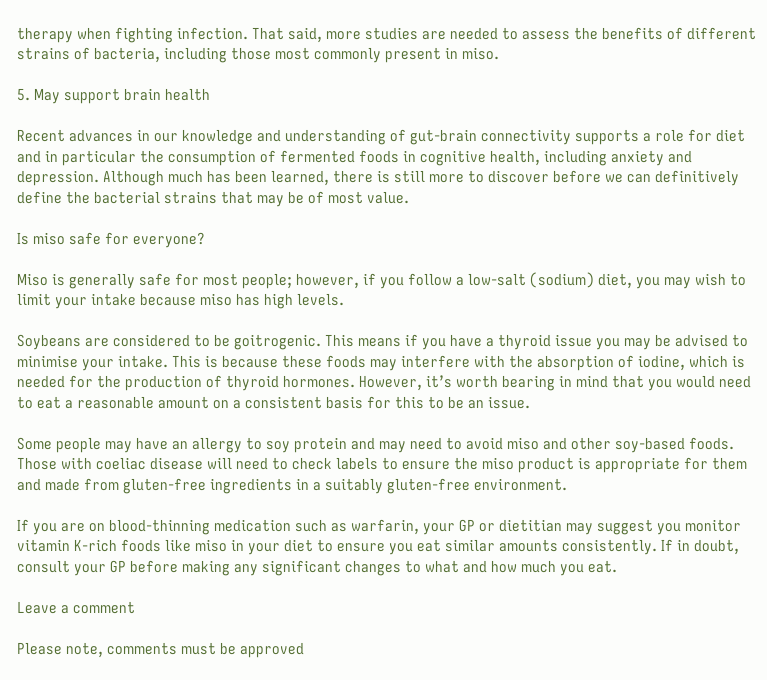therapy when fighting infection. That said, more studies are needed to assess the benefits of different strains of bacteria, including those most commonly present in miso.

5. May support brain health

Recent advances in our knowledge and understanding of gut-brain connectivity supports a role for diet and in particular the consumption of fermented foods in cognitive health, including anxiety and depression. Although much has been learned, there is still more to discover before we can definitively define the bacterial strains that may be of most value.

Is miso safe for everyone?

Miso is generally safe for most people; however, if you follow a low-salt (sodium) diet, you may wish to limit your intake because miso has high levels.

Soybeans are considered to be goitrogenic. This means if you have a thyroid issue you may be advised to minimise your intake. This is because these foods may interfere with the absorption of iodine, which is needed for the production of thyroid hormones. However, it’s worth bearing in mind that you would need to eat a reasonable amount on a consistent basis for this to be an issue.

Some people may have an allergy to soy protein and may need to avoid miso and other soy-based foods. Those with coeliac disease will need to check labels to ensure the miso product is appropriate for them and made from gluten-free ingredients in a suitably gluten-free environment.

If you are on blood-thinning medication such as warfarin, your GP or dietitian may suggest you monitor vitamin K-rich foods like miso in your diet to ensure you eat similar amounts consistently. If in doubt, consult your GP before making any significant changes to what and how much you eat.

Leave a comment

Please note, comments must be approved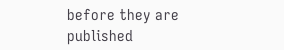before they are published